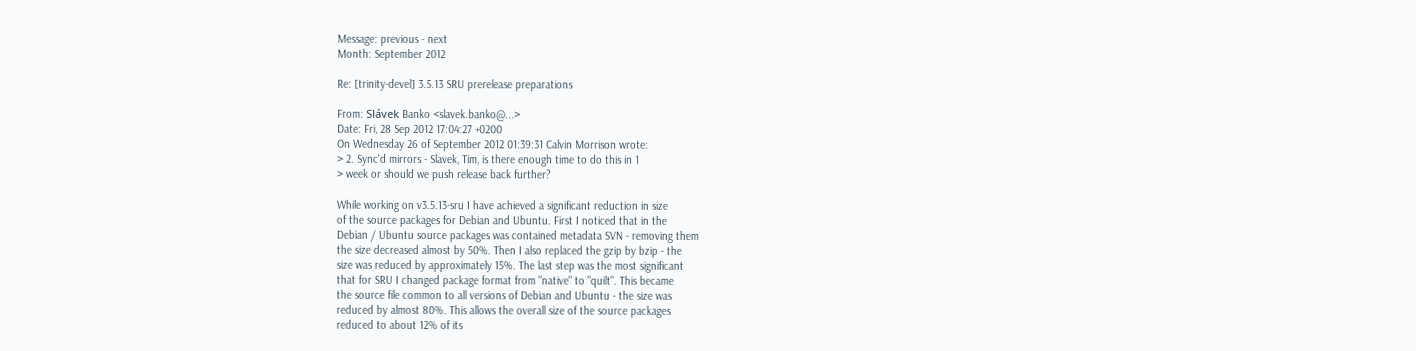Message: previous - next
Month: September 2012

Re: [trinity-devel] 3.5.13 SRU prerelease preparations

From: Slávek Banko <slavek.banko@...>
Date: Fri, 28 Sep 2012 17:04:27 +0200
On Wednesday 26 of September 2012 01:39:31 Calvin Morrison wrote:
> 2. Sync'd mirrors - Slavek, Tim, is there enough time to do this in 1
> week or should we push release back further?

While working on v3.5.13-sru I have achieved a significant reduction in size
of the source packages for Debian and Ubuntu. First I noticed that in the
Debian / Ubuntu source packages was contained metadata SVN - removing them
the size decreased almost by 50%. Then I also replaced the gzip by bzip - the
size was reduced by approximately 15%. The last step was the most significant
that for SRU I changed package format from "native" to "quilt". This became
the source file common to all versions of Debian and Ubuntu - the size was
reduced by almost 80%. This allows the overall size of the source packages
reduced to about 12% of its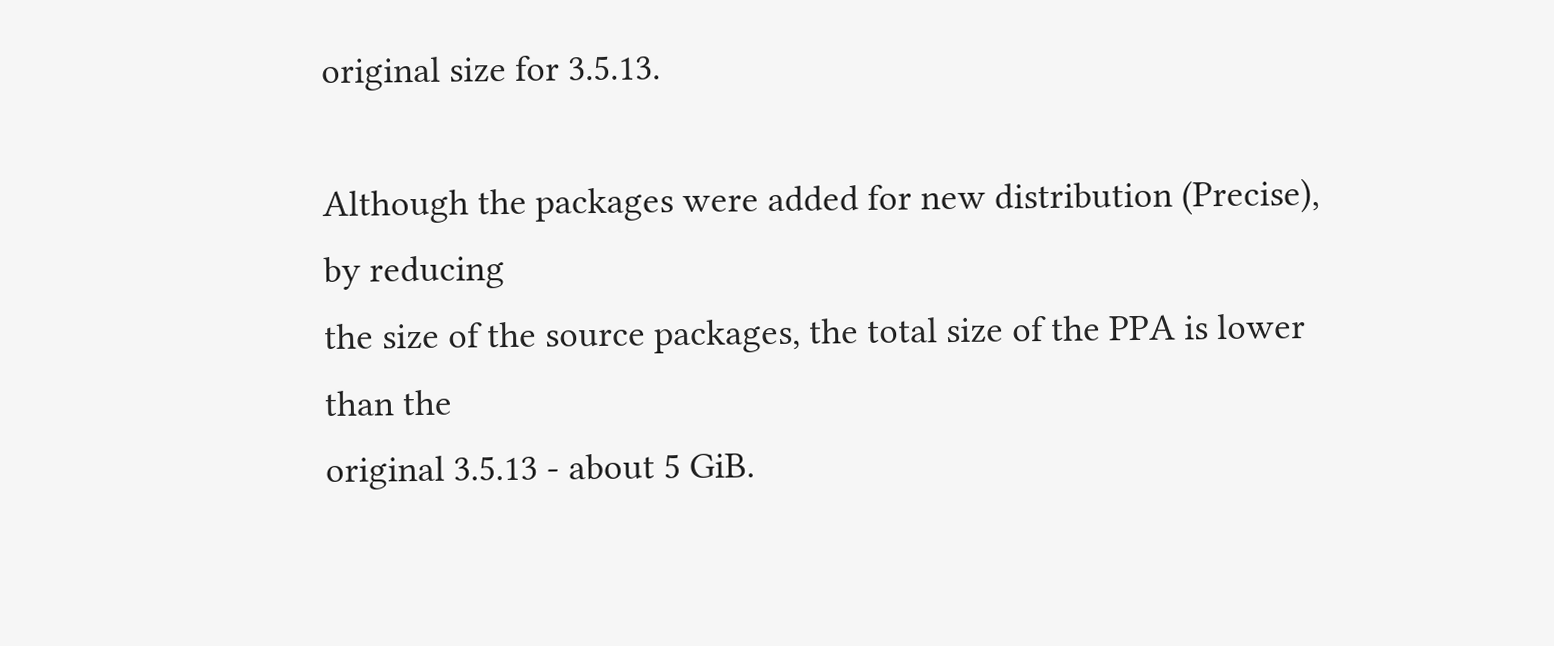original size for 3.5.13.

Although the packages were added for new distribution (Precise), by reducing
the size of the source packages, the total size of the PPA is lower than the
original 3.5.13 - about 5 GiB.